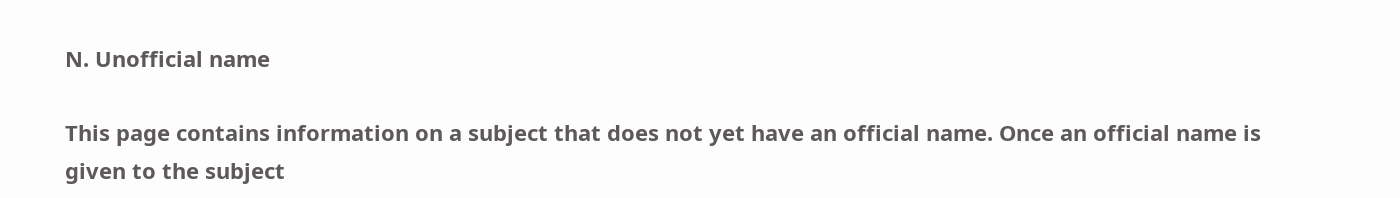N. Unofficial name

This page contains information on a subject that does not yet have an official name. Once an official name is given to the subject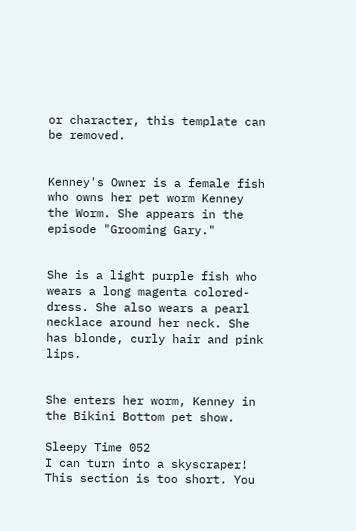or character, this template can be removed.


Kenney's Owner is a female fish who owns her pet worm Kenney the Worm. She appears in the episode "Grooming Gary."


She is a light purple fish who wears a long magenta colored-dress. She also wears a pearl necklace around her neck. She has blonde, curly hair and pink lips.


She enters her worm, Kenney in the Bikini Bottom pet show.

Sleepy Time 052
I can turn into a skyscraper!
This section is too short. You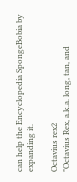can help the Encyclopedia SpongeBobia by expanding it.

Octavius rex2
"Octavius Rex, a.k.a. long, tan, and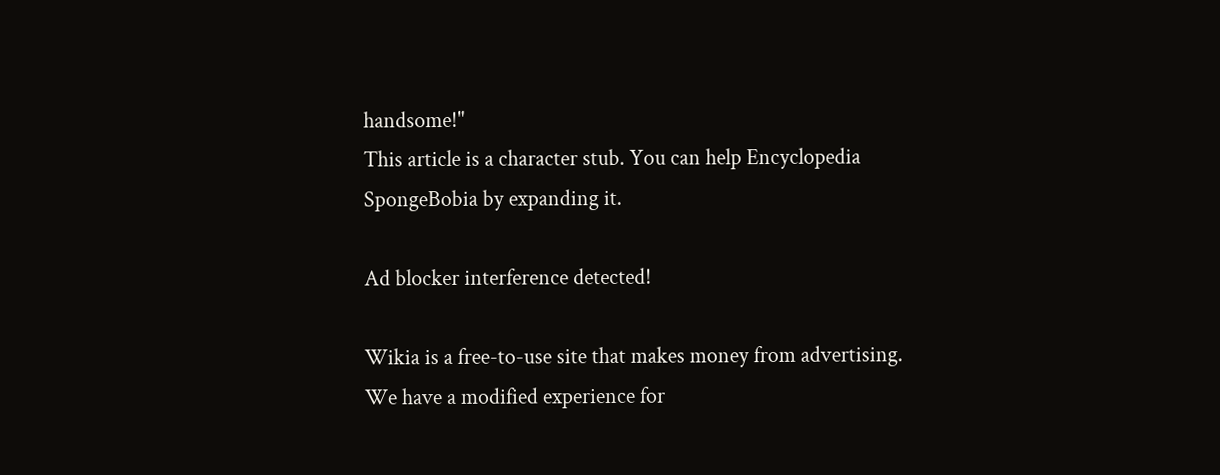handsome!"
This article is a character stub. You can help Encyclopedia SpongeBobia by expanding it.

Ad blocker interference detected!

Wikia is a free-to-use site that makes money from advertising. We have a modified experience for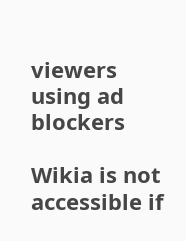viewers using ad blockers

Wikia is not accessible if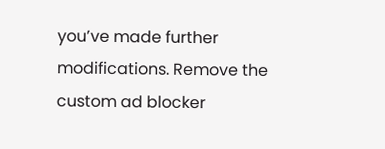you’ve made further modifications. Remove the custom ad blocker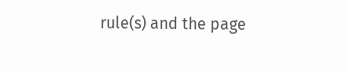rule(s) and the page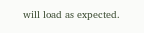will load as expected.